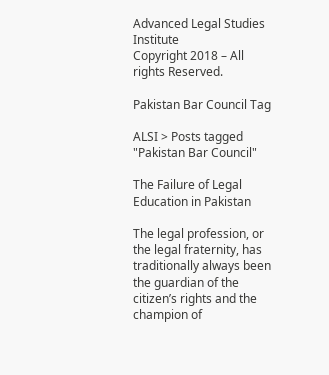Advanced Legal Studies Institute
Copyright 2018 – All rights Reserved.

Pakistan Bar Council Tag

ALSI > Posts tagged "Pakistan Bar Council"

The Failure of Legal Education in Pakistan

The legal profession, or the legal fraternity, has traditionally always been the guardian of the citizen’s rights and the champion of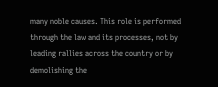many noble causes. This role is performed through the law and its processes, not by leading rallies across the country or by demolishing the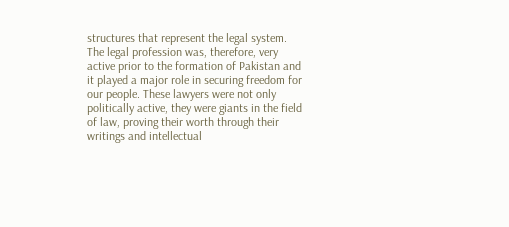structures that represent the legal system. The legal profession was, therefore, very active prior to the formation of Pakistan and it played a major role in securing freedom for our people. These lawyers were not only politically active, they were giants in the field of law, proving their worth through their writings and intellectual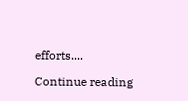efforts....

Continue reading